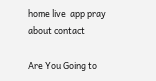home live  app pray about contact

Are You Going to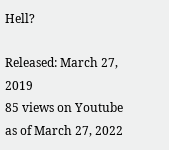Hell?

Released: March 27, 2019
85 views on Youtube as of March 27, 2022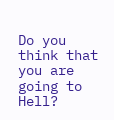Do you think that you are going to Hell?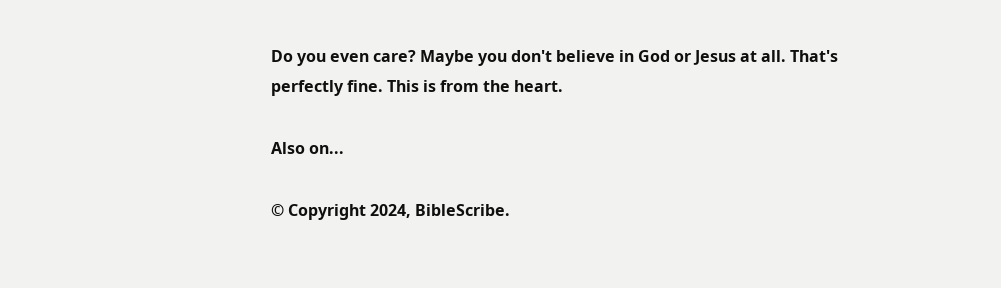Do you even care? Maybe you don't believe in God or Jesus at all. That's perfectly fine. This is from the heart.

Also on...

© Copyright 2024, BibleScribe.